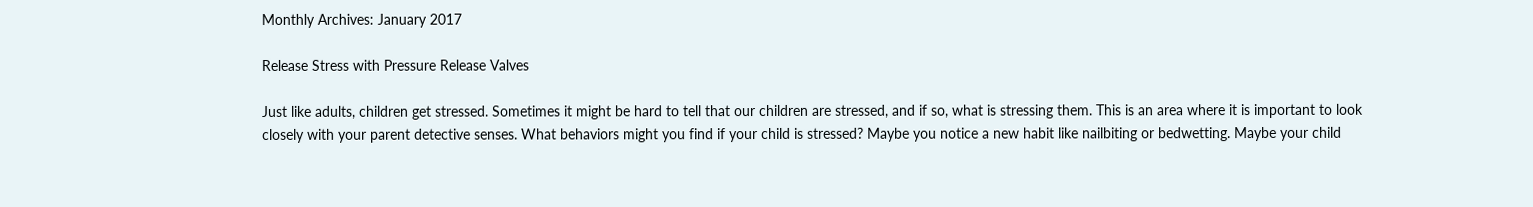Monthly Archives: January 2017

Release Stress with Pressure Release Valves

Just like adults, children get stressed. Sometimes it might be hard to tell that our children are stressed, and if so, what is stressing them. This is an area where it is important to look closely with your parent detective senses. What behaviors might you find if your child is stressed? Maybe you notice a new habit like nailbiting or bedwetting. Maybe your child